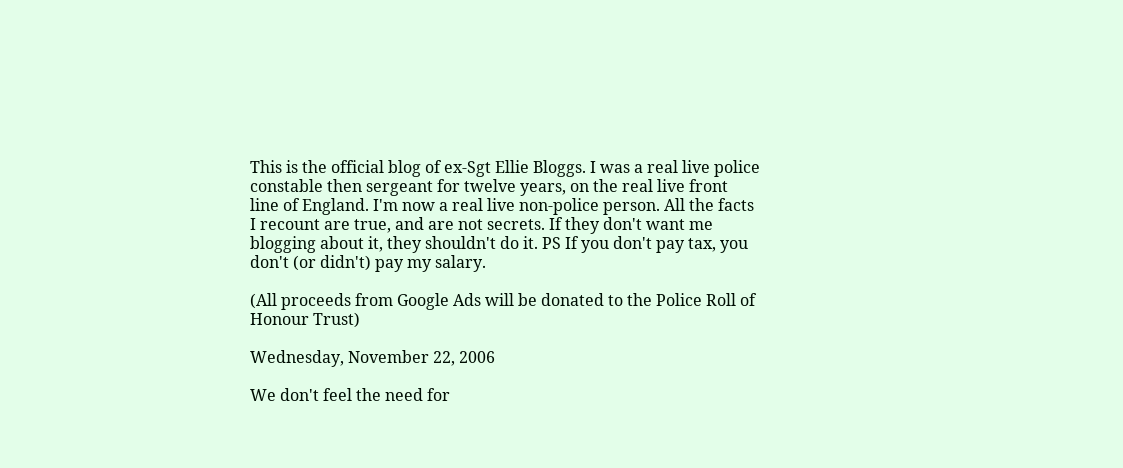This is the official blog of ex-Sgt Ellie Bloggs. I was a real live police constable then sergeant for twelve years, on the real live front line of England. I'm now a real live non-police person. All the facts I recount are true, and are not secrets. If they don't want me blogging about it, they shouldn't do it. PS If you don't pay tax, you don't (or didn't) pay my salary.

(All proceeds from Google Ads will be donated to the Police Roll of Honour Trust)

Wednesday, November 22, 2006

We don't feel the need for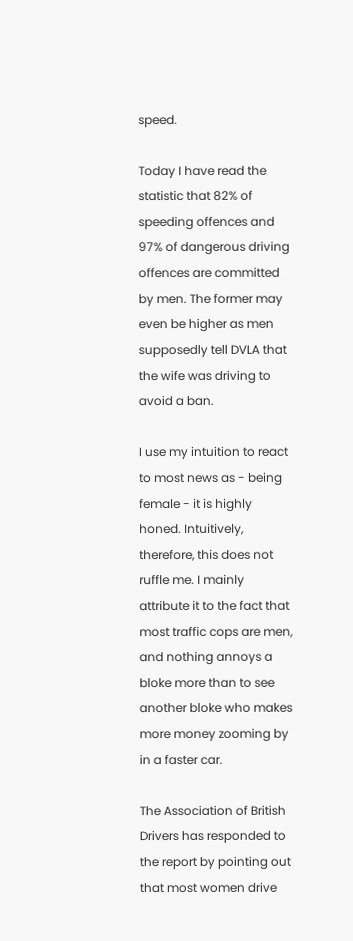speed.

Today I have read the statistic that 82% of speeding offences and 97% of dangerous driving offences are committed by men. The former may even be higher as men supposedly tell DVLA that the wife was driving to avoid a ban.

I use my intuition to react to most news as - being female - it is highly honed. Intuitively, therefore, this does not ruffle me. I mainly attribute it to the fact that most traffic cops are men, and nothing annoys a bloke more than to see another bloke who makes more money zooming by in a faster car.

The Association of British Drivers has responded to the report by pointing out that most women drive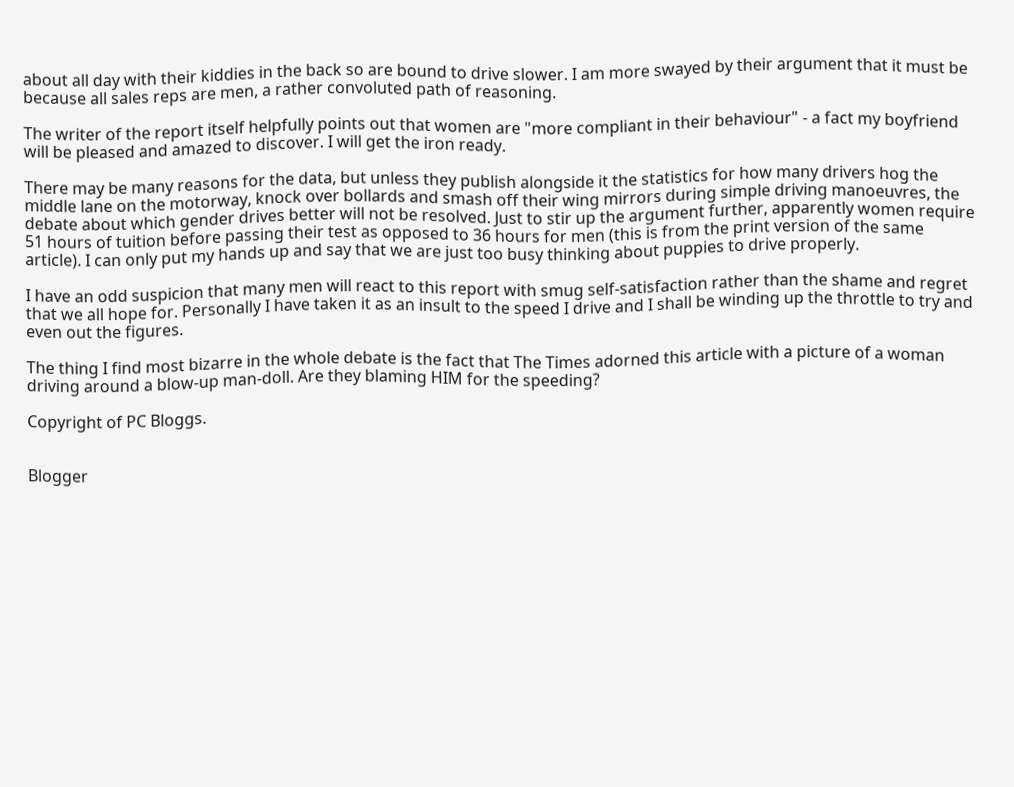about all day with their kiddies in the back so are bound to drive slower. I am more swayed by their argument that it must be because all sales reps are men, a rather convoluted path of reasoning.

The writer of the report itself helpfully points out that women are "more compliant in their behaviour" - a fact my boyfriend will be pleased and amazed to discover. I will get the iron ready.

There may be many reasons for the data, but unless they publish alongside it the statistics for how many drivers hog the middle lane on the motorway, knock over bollards and smash off their wing mirrors during simple driving manoeuvres, the debate about which gender drives better will not be resolved. Just to stir up the argument further, apparently women require 51 hours of tuition before passing their test as opposed to 36 hours for men (this is from the print version of the same article). I can only put my hands up and say that we are just too busy thinking about puppies to drive properly.

I have an odd suspicion that many men will react to this report with smug self-satisfaction rather than the shame and regret that we all hope for. Personally I have taken it as an insult to the speed I drive and I shall be winding up the throttle to try and even out the figures.

The thing I find most bizarre in the whole debate is the fact that The Times adorned this article with a picture of a woman driving around a blow-up man-doll. Are they blaming HIM for the speeding?

Copyright of PC Bloggs.


Blogger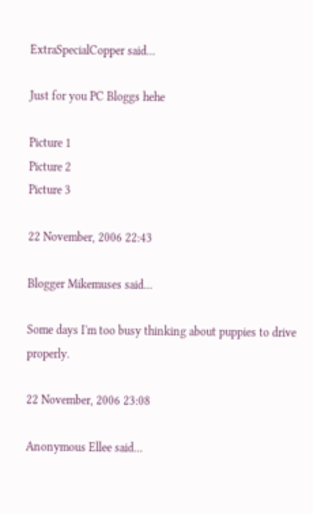ExtraSpecialCopper said...

Just for you PC Bloggs hehe

Picture 1
Picture 2
Picture 3

22 November, 2006 22:43

Blogger Mikemuses said...

Some days I'm too busy thinking about puppies to drive properly.

22 November, 2006 23:08

Anonymous Ellee said...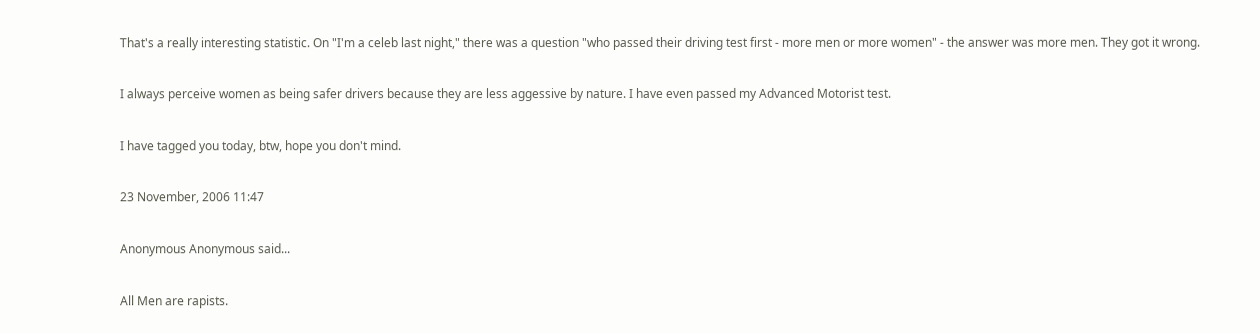That's a really interesting statistic. On "I'm a celeb last night," there was a question "who passed their driving test first - more men or more women" - the answer was more men. They got it wrong.

I always perceive women as being safer drivers because they are less aggessive by nature. I have even passed my Advanced Motorist test.

I have tagged you today, btw, hope you don't mind.

23 November, 2006 11:47

Anonymous Anonymous said...

All Men are rapists.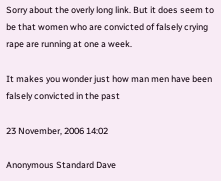Sorry about the overly long link. But it does seem to be that women who are convicted of falsely crying rape are running at one a week.

It makes you wonder just how man men have been falsely convicted in the past

23 November, 2006 14:02

Anonymous Standard Dave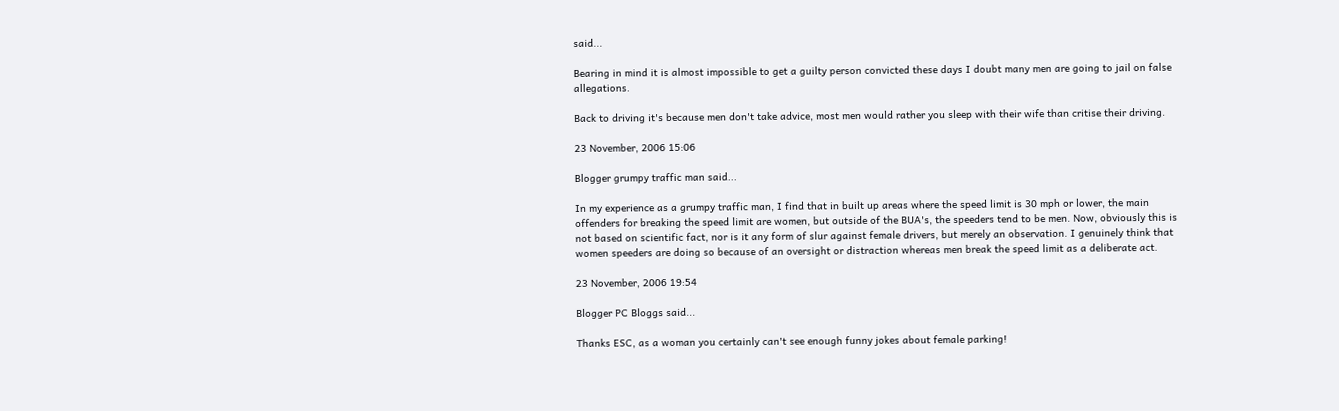said...

Bearing in mind it is almost impossible to get a guilty person convicted these days I doubt many men are going to jail on false allegations.

Back to driving it's because men don't take advice, most men would rather you sleep with their wife than critise their driving.

23 November, 2006 15:06

Blogger grumpy traffic man said...

In my experience as a grumpy traffic man, I find that in built up areas where the speed limit is 30 mph or lower, the main offenders for breaking the speed limit are women, but outside of the BUA's, the speeders tend to be men. Now, obviously this is not based on scientific fact, nor is it any form of slur against female drivers, but merely an observation. I genuinely think that women speeders are doing so because of an oversight or distraction whereas men break the speed limit as a deliberate act.

23 November, 2006 19:54

Blogger PC Bloggs said...

Thanks ESC, as a woman you certainly can't see enough funny jokes about female parking!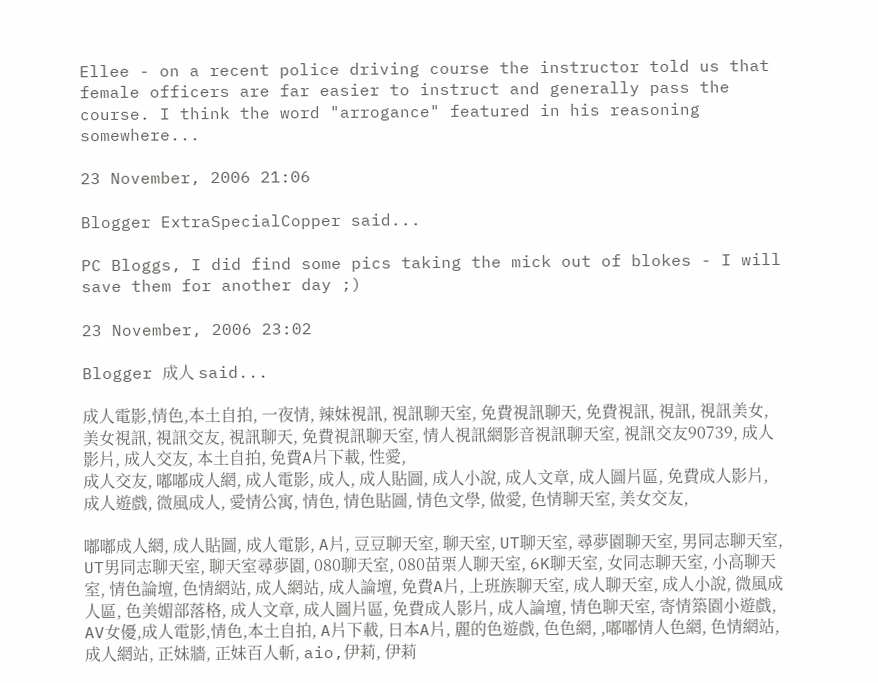Ellee - on a recent police driving course the instructor told us that female officers are far easier to instruct and generally pass the course. I think the word "arrogance" featured in his reasoning somewhere...

23 November, 2006 21:06

Blogger ExtraSpecialCopper said...

PC Bloggs, I did find some pics taking the mick out of blokes - I will save them for another day ;)

23 November, 2006 23:02

Blogger 成人 said...

成人電影,情色,本土自拍, 一夜情, 辣妹視訊, 視訊聊天室, 免費視訊聊天, 免費視訊, 視訊, 視訊美女, 美女視訊, 視訊交友, 視訊聊天, 免費視訊聊天室, 情人視訊網影音視訊聊天室, 視訊交友90739, 成人影片, 成人交友, 本土自拍, 免費A片下載, 性愛,
成人交友, 嘟嘟成人網, 成人電影, 成人, 成人貼圖, 成人小說, 成人文章, 成人圖片區, 免費成人影片, 成人遊戲, 微風成人, 愛情公寓, 情色, 情色貼圖, 情色文學, 做愛, 色情聊天室, 美女交友,

嘟嘟成人網, 成人貼圖, 成人電影, A片, 豆豆聊天室, 聊天室, UT聊天室, 尋夢園聊天室, 男同志聊天室, UT男同志聊天室, 聊天室尋夢園, 080聊天室, 080苗栗人聊天室, 6K聊天室, 女同志聊天室, 小高聊天室, 情色論壇, 色情網站, 成人網站, 成人論壇, 免費A片, 上班族聊天室, 成人聊天室, 成人小說, 微風成人區, 色美媚部落格, 成人文章, 成人圖片區, 免費成人影片, 成人論壇, 情色聊天室, 寄情築園小遊戲, AV女優,成人電影,情色,本土自拍, A片下載, 日本A片, 麗的色遊戲, 色色網, ,嘟嘟情人色網, 色情網站, 成人網站, 正妹牆, 正妹百人斬, aio,伊莉, 伊莉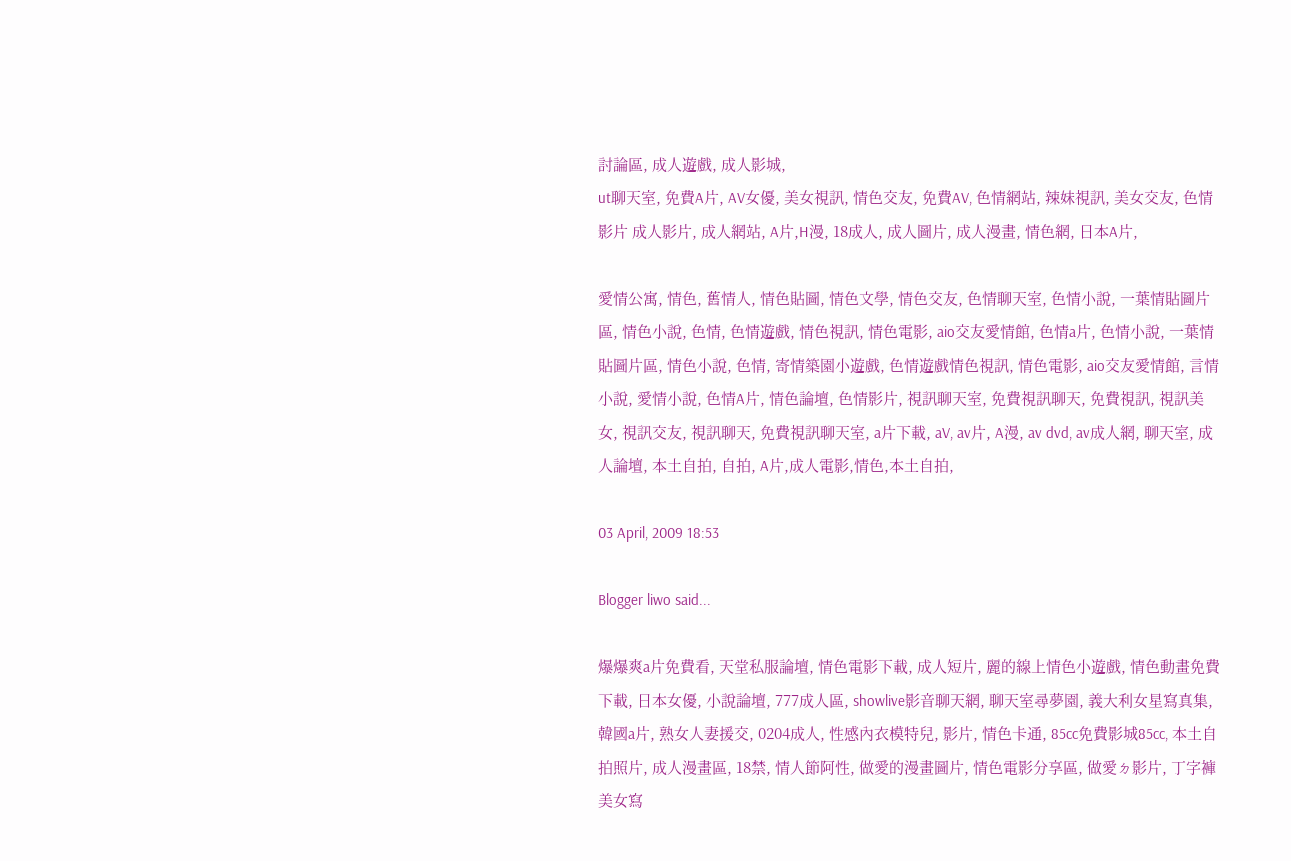討論區, 成人遊戲, 成人影城,
ut聊天室, 免費A片, AV女優, 美女視訊, 情色交友, 免費AV, 色情網站, 辣妹視訊, 美女交友, 色情影片 成人影片, 成人網站, A片,H漫, 18成人, 成人圖片, 成人漫畫, 情色網, 日本A片,

愛情公寓, 情色, 舊情人, 情色貼圖, 情色文學, 情色交友, 色情聊天室, 色情小說, 一葉情貼圖片區, 情色小說, 色情, 色情遊戲, 情色視訊, 情色電影, aio交友愛情館, 色情a片, 色情小說, 一葉情貼圖片區, 情色小說, 色情, 寄情築園小遊戲, 色情遊戲情色視訊, 情色電影, aio交友愛情館, 言情小說, 愛情小說, 色情A片, 情色論壇, 色情影片, 視訊聊天室, 免費視訊聊天, 免費視訊, 視訊美女, 視訊交友, 視訊聊天, 免費視訊聊天室, a片下載, aV, av片, A漫, av dvd, av成人網, 聊天室, 成人論壇, 本土自拍, 自拍, A片,成人電影,情色,本土自拍,

03 April, 2009 18:53

Blogger liwo said...

爆爆爽a片免費看, 天堂私服論壇, 情色電影下載, 成人短片, 麗的線上情色小遊戲, 情色動畫免費下載, 日本女優, 小說論壇, 777成人區, showlive影音聊天網, 聊天室尋夢園, 義大利女星寫真集, 韓國a片, 熟女人妻援交, 0204成人, 性感內衣模特兒, 影片, 情色卡通, 85cc免費影城85cc, 本土自拍照片, 成人漫畫區, 18禁, 情人節阿性, 做愛的漫畫圖片, 情色電影分享區, 做愛ㄉ影片, 丁字褲美女寫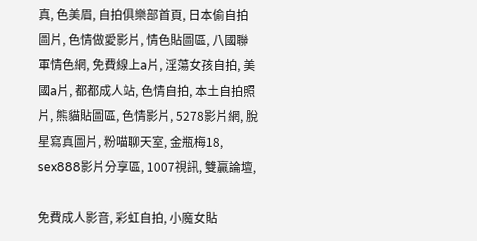真, 色美眉, 自拍俱樂部首頁, 日本偷自拍圖片, 色情做愛影片, 情色貼圖區, 八國聯軍情色網, 免費線上a片, 淫蕩女孩自拍, 美國a片, 都都成人站, 色情自拍, 本土自拍照片, 熊貓貼圖區, 色情影片, 5278影片網, 脫星寫真圖片, 粉喵聊天室, 金瓶梅18, sex888影片分享區, 1007視訊, 雙贏論壇,

免費成人影音, 彩虹自拍, 小魔女貼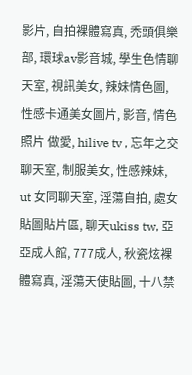影片, 自拍裸體寫真, 禿頭俱樂部, 環球av影音城, 學生色情聊天室, 視訊美女, 辣妹情色圖, 性感卡通美女圖片, 影音, 情色照片 做愛, hilive tv , 忘年之交聊天室, 制服美女, 性感辣妹, ut 女同聊天室, 淫蕩自拍, 處女貼圖貼片區, 聊天ukiss tw, 亞亞成人館, 777成人, 秋瓷炫裸體寫真, 淫蕩天使貼圖, 十八禁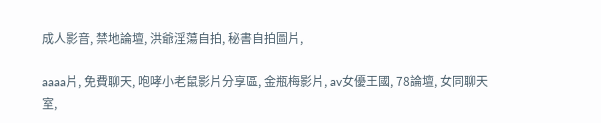成人影音, 禁地論壇, 洪爺淫蕩自拍, 秘書自拍圖片,

aaaa片, 免費聊天, 咆哮小老鼠影片分享區, 金瓶梅影片, av女優王國, 78論壇, 女同聊天室,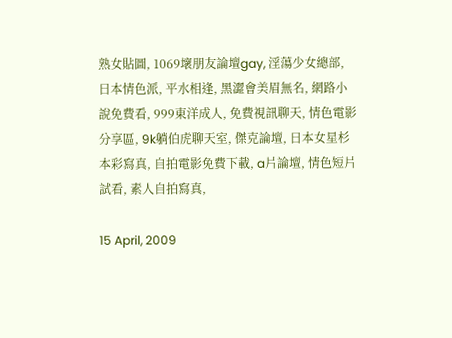熟女貼圖, 1069壞朋友論壇gay, 淫蕩少女總部, 日本情色派, 平水相逢, 黑澀會美眉無名, 網路小說免費看, 999東洋成人, 免費視訊聊天, 情色電影分享區, 9k躺伯虎聊天室, 傑克論壇, 日本女星杉本彩寫真, 自拍電影免費下載, a片論壇, 情色短片試看, 素人自拍寫真,

15 April, 2009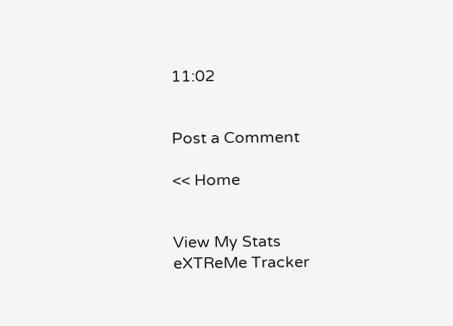11:02


Post a Comment

<< Home


View My Stats
eXTReMe Tracker